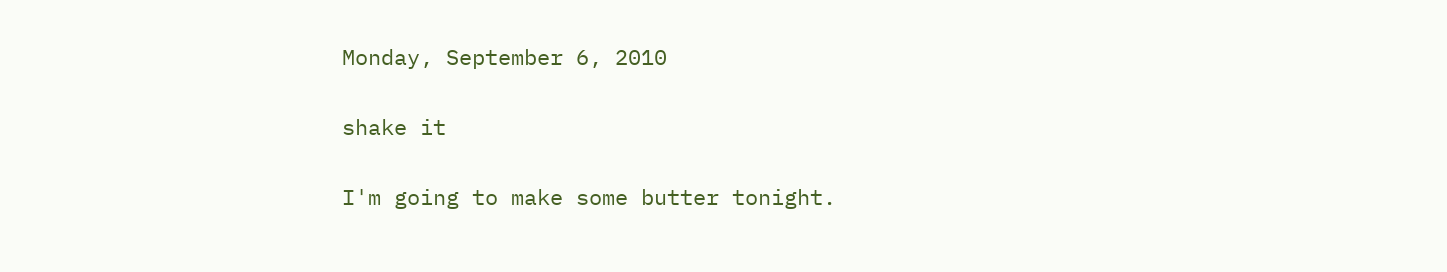Monday, September 6, 2010

shake it

I'm going to make some butter tonight.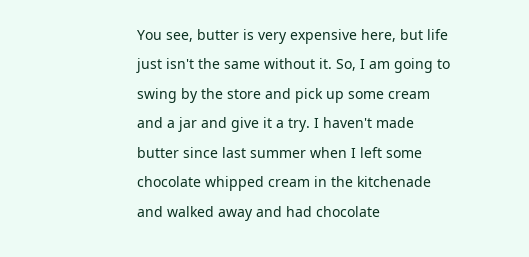You see, butter is very expensive here, but life just isn't the same without it. So, I am going to swing by the store and pick up some cream and a jar and give it a try. I haven't made butter since last summer when I left some chocolate whipped cream in the kitchenade and walked away and had chocolate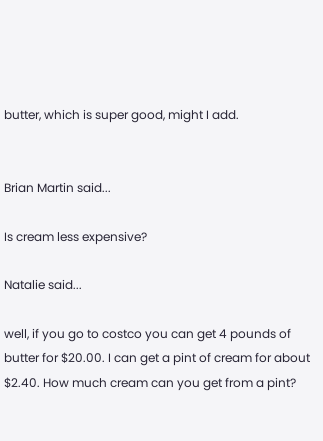butter, which is super good, might I add.


Brian Martin said...

Is cream less expensive?

Natalie said...

well, if you go to costco you can get 4 pounds of butter for $20.00. I can get a pint of cream for about $2.40. How much cream can you get from a pint?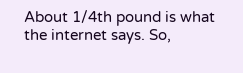About 1/4th pound is what the internet says. So,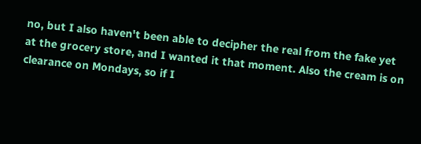no, but I also haven't been able to decipher the real from the fake yet at the grocery store, and I wanted it that moment. Also the cream is on clearance on Mondays, so if I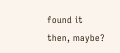found it then, maybe?